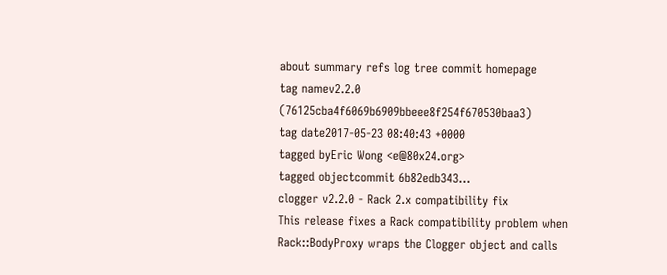about summary refs log tree commit homepage
tag namev2.2.0 (76125cba4f6069b6909bbeee8f254f670530baa3)
tag date2017-05-23 08:40:43 +0000
tagged byEric Wong <e@80x24.org>
tagged objectcommit 6b82edb343...
clogger v2.2.0 - Rack 2.x compatibility fix
This release fixes a Rack compatibility problem when
Rack::BodyProxy wraps the Clogger object and calls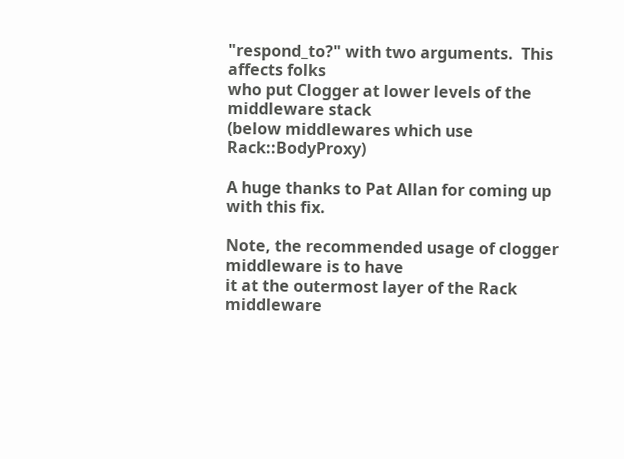"respond_to?" with two arguments.  This affects folks
who put Clogger at lower levels of the middleware stack
(below middlewares which use Rack::BodyProxy)

A huge thanks to Pat Allan for coming up with this fix.

Note, the recommended usage of clogger middleware is to have
it at the outermost layer of the Rack middleware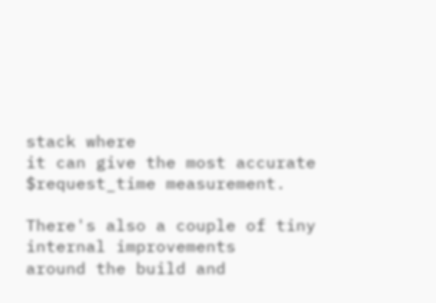stack where
it can give the most accurate $request_time measurement.

There's also a couple of tiny internal improvements
around the build and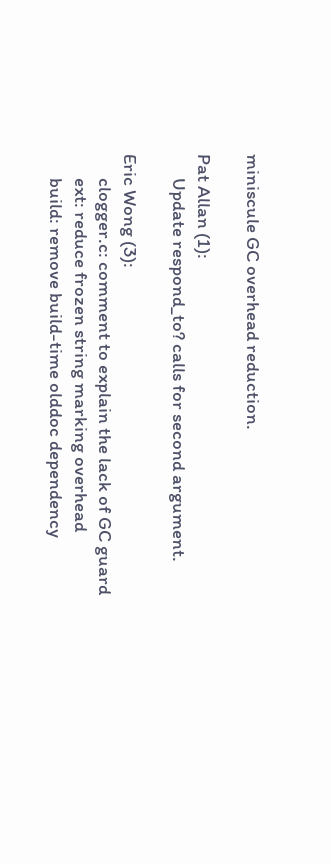miniscule GC overhead reduction.

Pat Allan (1):
      Update respond_to? calls for second argument.

Eric Wong (3):
      clogger.c: comment to explain the lack of GC guard
      ext: reduce frozen string marking overhead
      build: remove build-time olddoc dependency